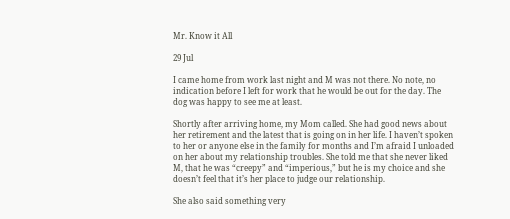Mr. Know it All

29 Jul

I came home from work last night and M was not there. No note, no indication before I left for work that he would be out for the day. The dog was happy to see me at least.

Shortly after arriving home, my Mom called. She had good news about her retirement and the latest that is going on in her life. I haven’t spoken to her or anyone else in the family for months and I’m afraid I unloaded on her about my relationship troubles. She told me that she never liked M, that he was “creepy” and “imperious,” but he is my choice and she doesn’t feel that it’s her place to judge our relationship.

She also said something very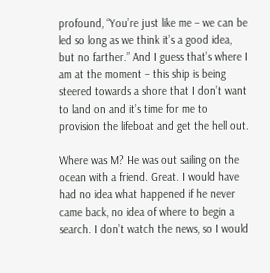profound, “You’re just like me – we can be led so long as we think it’s a good idea, but no farther.” And I guess that’s where I am at the moment – this ship is being steered towards a shore that I don’t want to land on and it’s time for me to provision the lifeboat and get the hell out.

Where was M? He was out sailing on the ocean with a friend. Great. I would have had no idea what happened if he never came back, no idea of where to begin a search. I don’t watch the news, so I would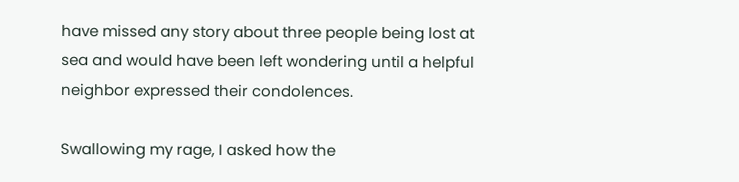have missed any story about three people being lost at sea and would have been left wondering until a helpful neighbor expressed their condolences.

Swallowing my rage, I asked how the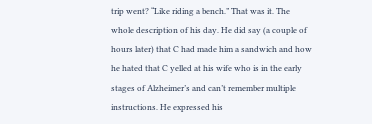trip went? “Like riding a bench.” That was it. The whole description of his day. He did say (a couple of hours later) that C had made him a sandwich and how he hated that C yelled at his wife who is in the early stages of Alzheimer’s and can’t remember multiple instructions. He expressed his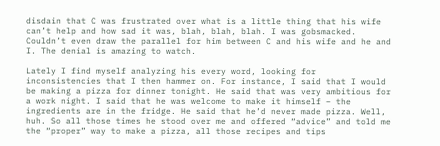disdain that C was frustrated over what is a little thing that his wife can’t help and how sad it was, blah, blah, blah. I was gobsmacked. Couldn’t even draw the parallel for him between C and his wife and he and I. The denial is amazing to watch.

Lately I find myself analyzing his every word, looking for inconsistencies that I then hammer on. For instance, I said that I would be making a pizza for dinner tonight. He said that was very ambitious for a work night. I said that he was welcome to make it himself – the ingredients are in the fridge. He said that he’d never made pizza. Well, huh. So all those times he stood over me and offered “advice” and told me the “proper” way to make a pizza, all those recipes and tips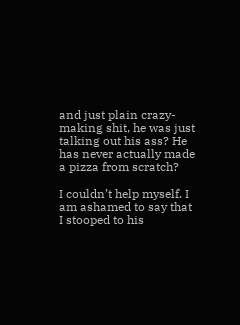and just plain crazy-making shit, he was just talking out his ass? He has never actually made a pizza from scratch?

I couldn’t help myself. I am ashamed to say that I stooped to his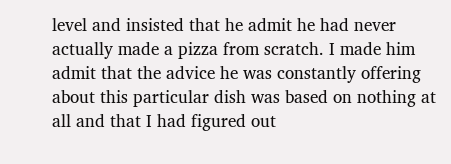level and insisted that he admit he had never actually made a pizza from scratch. I made him admit that the advice he was constantly offering about this particular dish was based on nothing at all and that I had figured out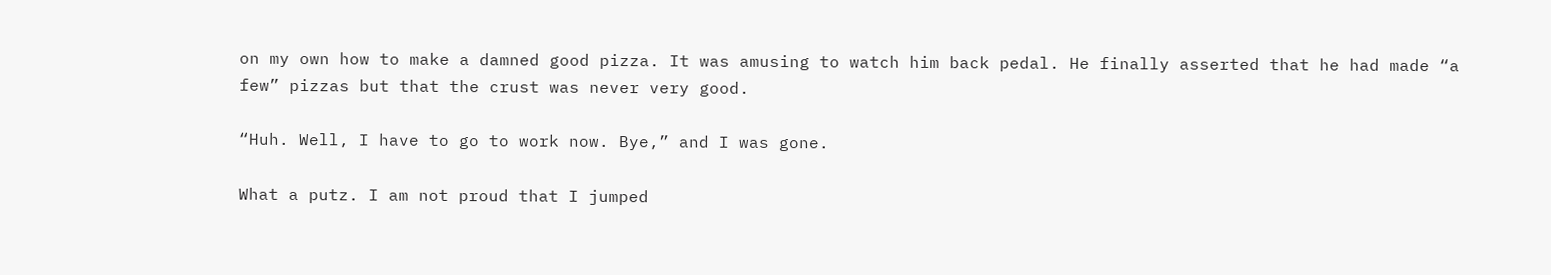on my own how to make a damned good pizza. It was amusing to watch him back pedal. He finally asserted that he had made “a few” pizzas but that the crust was never very good.

“Huh. Well, I have to go to work now. Bye,” and I was gone.

What a putz. I am not proud that I jumped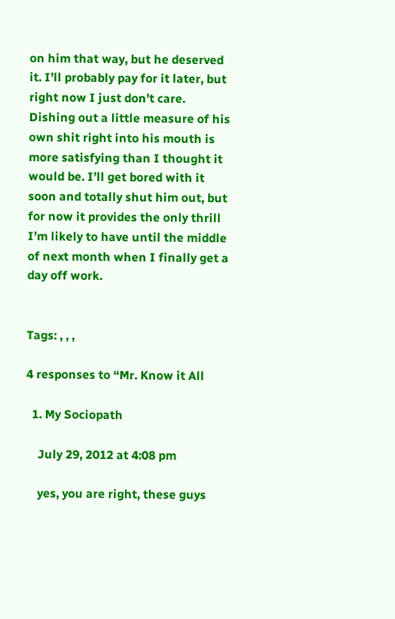on him that way, but he deserved it. I’ll probably pay for it later, but right now I just don’t care. Dishing out a little measure of his own shit right into his mouth is more satisfying than I thought it would be. I’ll get bored with it soon and totally shut him out, but for now it provides the only thrill I’m likely to have until the middle of next month when I finally get a day off work.


Tags: , , ,

4 responses to “Mr. Know it All

  1. My Sociopath

    July 29, 2012 at 4:08 pm

    yes, you are right, these guys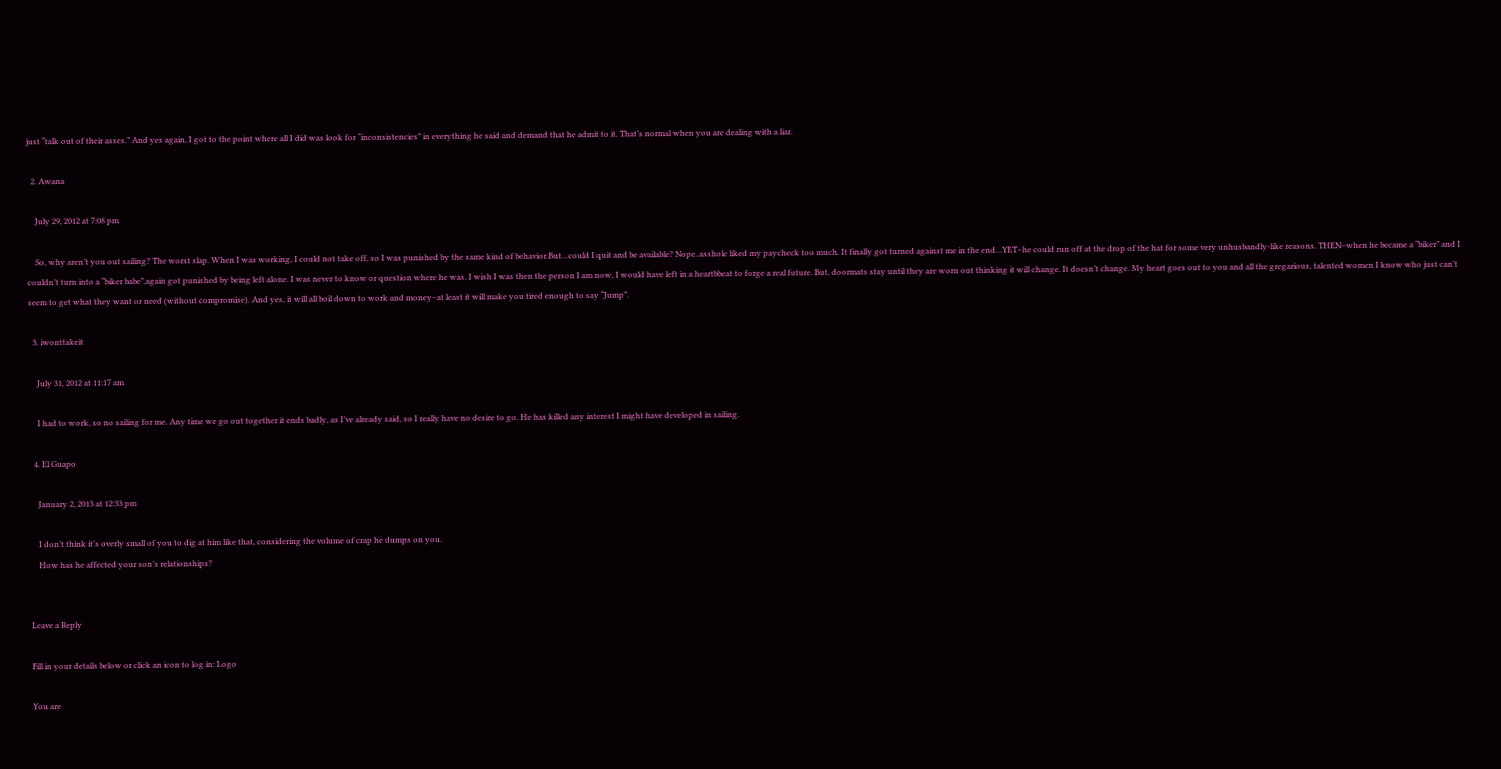just “talk out of their asses.” And yes again, I got to the point where all I did was look for “inconsistencies” in everything he said and demand that he admit to it. That’s normal when you are dealing with a liar.

  2. Awana

    July 29, 2012 at 7:08 pm

    So, why aren’t you out sailing? The worst slap. When I was working, I could not take off, so I was punished by the same kind of behavior.But…could I quit and be available? Nope..asshole liked my paycheck too much. It finally got turned against me in the end…YET–he could run off at the drop of the hat for some very unhusbandly-like reasons. THEN–when he became a “biker” and I couldn’t turn into a “biker babe”,again got punished by being left alone. I was never to know or question where he was. I wish I was then the person I am now, I would have left in a heartbbeat to forge a real future. But, doormats stay until they are worn out thinking it will change. It doesn’t change. My heart goes out to you and all the gregarious, talented women I know who just can’t seem to get what they want or need (without compromise). And yes, it will all boil down to work and money–at least it will make you tired enough to say “Jump”.

  3. iwonttakeit

    July 31, 2012 at 11:17 am

    I had to work, so no sailing for me. Any time we go out together it ends badly, as I’ve already said, so I really have no desire to go. He has killed any interest I might have developed in sailing.

  4. El Guapo

    January 2, 2013 at 12:33 pm

    I don’t think it’s overly small of you to dig at him like that, considering the volume of crap he dumps on you.
    How has he affected your son’s relationships?


Leave a Reply

Fill in your details below or click an icon to log in: Logo

You are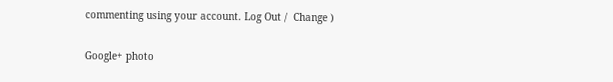commenting using your account. Log Out /  Change )

Google+ photo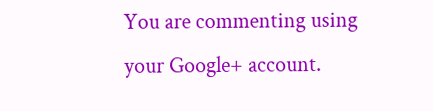You are commenting using your Google+ account.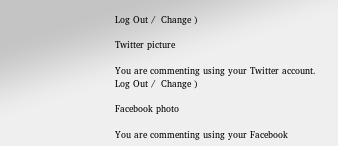Log Out /  Change )

Twitter picture

You are commenting using your Twitter account. Log Out /  Change )

Facebook photo

You are commenting using your Facebook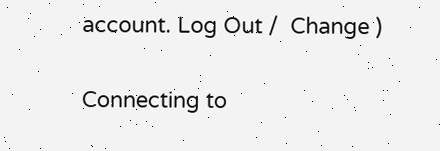account. Log Out /  Change )


Connecting to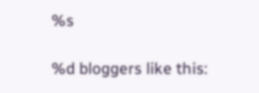%s

%d bloggers like this: